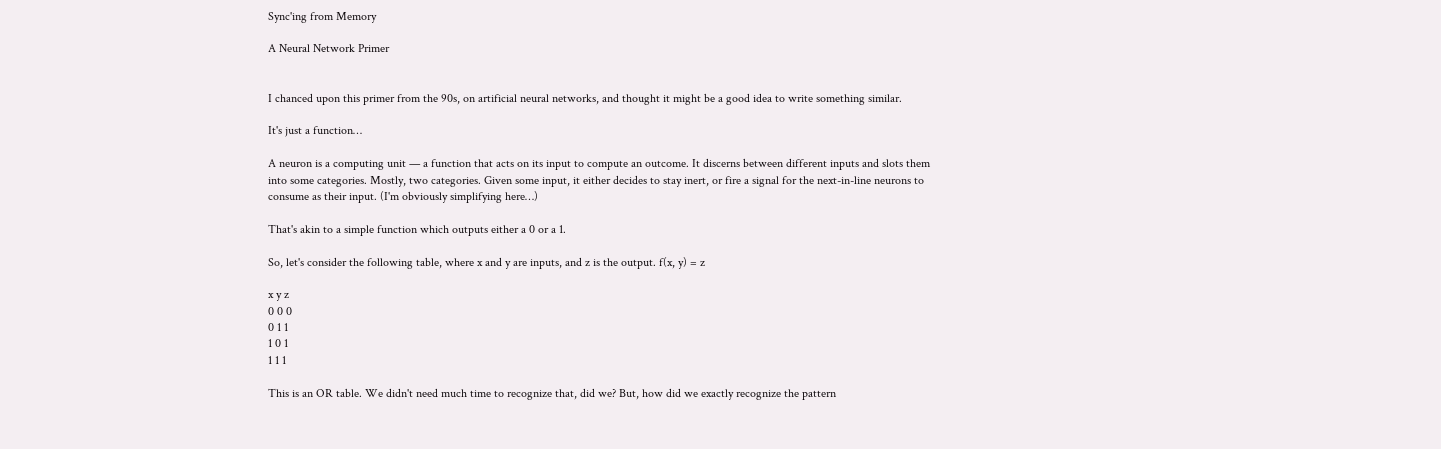Sync'ing from Memory

A Neural Network Primer


I chanced upon this primer from the 90s, on artificial neural networks, and thought it might be a good idea to write something similar.

It's just a function…

A neuron is a computing unit — a function that acts on its input to compute an outcome. It discerns between different inputs and slots them into some categories. Mostly, two categories. Given some input, it either decides to stay inert, or fire a signal for the next-in-line neurons to consume as their input. (I'm obviously simplifying here…)

That's akin to a simple function which outputs either a 0 or a 1.

So, let's consider the following table, where x and y are inputs, and z is the output. f(x, y) = z

x y z
0 0 0
0 1 1
1 0 1
1 1 1

This is an OR table. We didn't need much time to recognize that, did we? But, how did we exactly recognize the pattern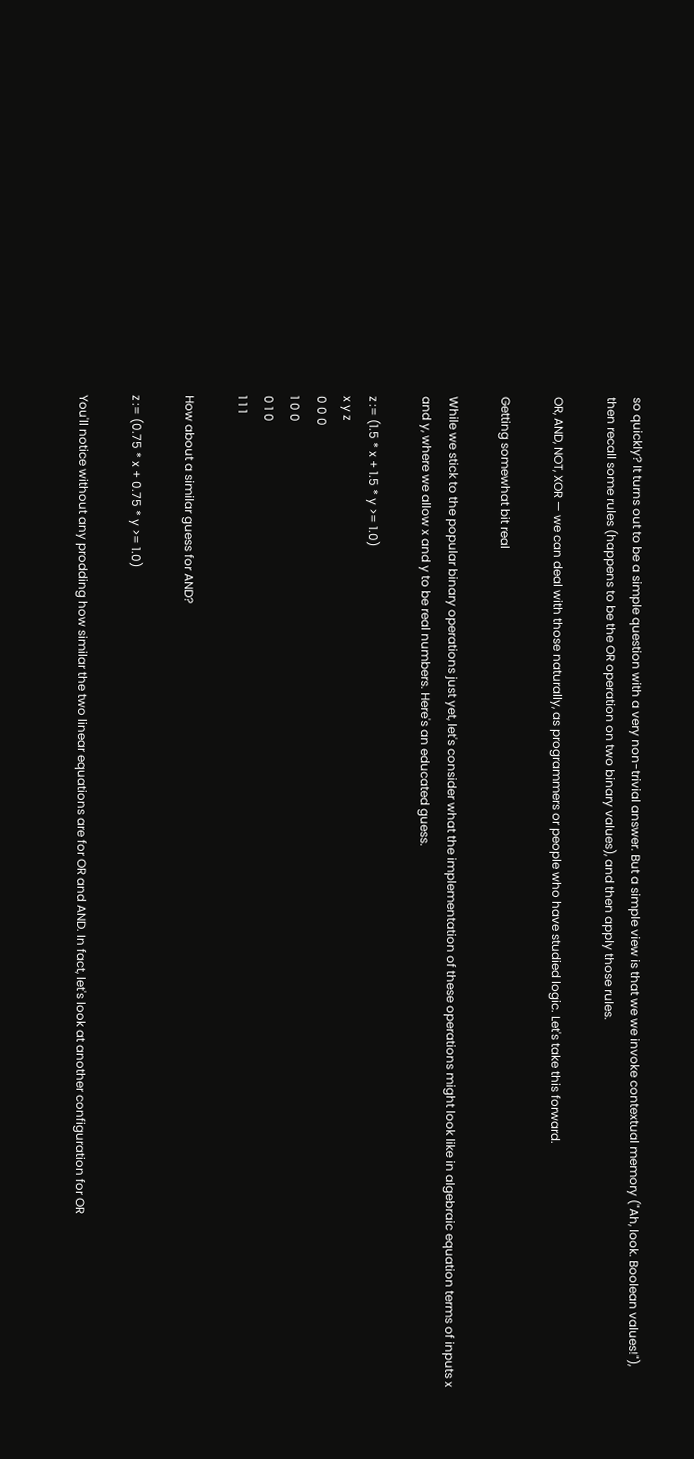so quickly? It turns out to be a simple question with a very non-trivial answer. But a simple view is that we we invoke contextual memory ("Ah, look. Boolean values!"), then recall some rules (happens to be the OR operation on two binary values), and then apply those rules.

OR, AND, NOT, XOR — we can deal with those naturally, as programmers or people who have studied logic. Let's take this forward.

Getting somewhat bit real

While we stick to the popular binary operations just yet, let's consider what the implementation of these operations might look like in algebraic equation terms of inputs x and y, where we allow x and y to be real numbers. Here's an educated guess.

z := (1.5 * x + 1.5 * y >= 1.0)
x y z
0 0 0
1 0 0
0 1 0
1 1 1

How about a similar guess for AND?

z := (0.75 * x + 0.75 * y >= 1.0)

You'll notice without any prodding how similar the two linear equations are for OR and AND. In fact, let's look at another configuration for OR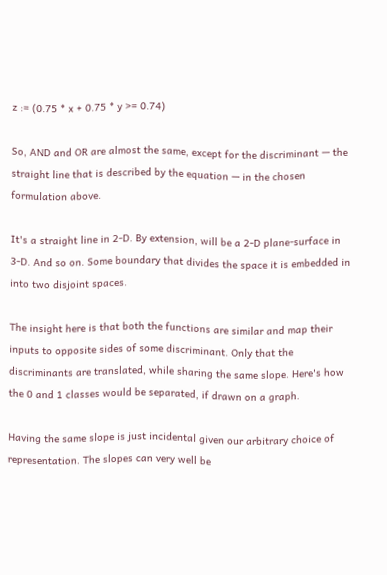z := (0.75 * x + 0.75 * y >= 0.74)

So, AND and OR are almost the same, except for the discriminant — the straight line that is described by the equation — in the chosen formulation above.

It's a straight line in 2-D. By extension, will be a 2-D plane-surface in 3-D. And so on. Some boundary that divides the space it is embedded in into two disjoint spaces.

The insight here is that both the functions are similar and map their inputs to opposite sides of some discriminant. Only that the discriminants are translated, while sharing the same slope. Here's how the 0 and 1 classes would be separated, if drawn on a graph.

Having the same slope is just incidental given our arbitrary choice of representation. The slopes can very well be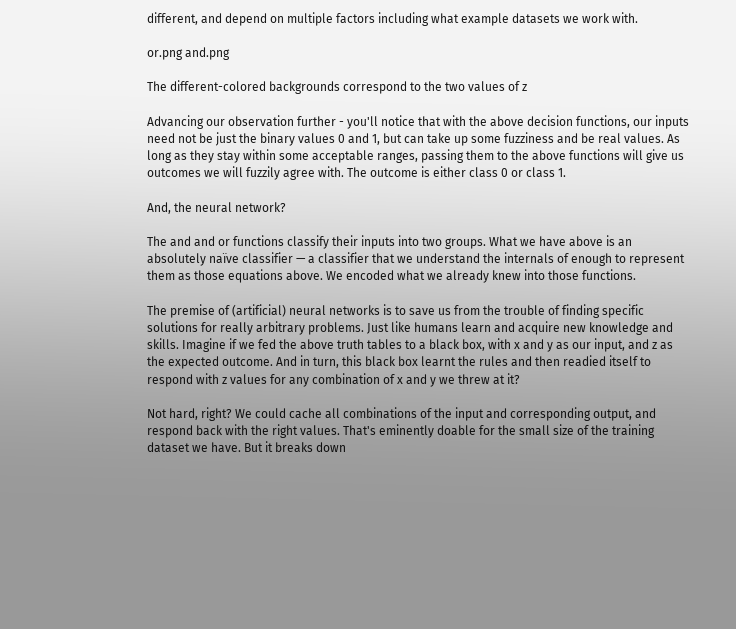different, and depend on multiple factors including what example datasets we work with.

or.png and.png

The different-colored backgrounds correspond to the two values of z

Advancing our observation further - you'll notice that with the above decision functions, our inputs need not be just the binary values 0 and 1, but can take up some fuzziness and be real values. As long as they stay within some acceptable ranges, passing them to the above functions will give us outcomes we will fuzzily agree with. The outcome is either class 0 or class 1.

And, the neural network?

The and and or functions classify their inputs into two groups. What we have above is an absolutely naïve classifier — a classifier that we understand the internals of enough to represent them as those equations above. We encoded what we already knew into those functions.

The premise of (artificial) neural networks is to save us from the trouble of finding specific solutions for really arbitrary problems. Just like humans learn and acquire new knowledge and skills. Imagine if we fed the above truth tables to a black box, with x and y as our input, and z as the expected outcome. And in turn, this black box learnt the rules and then readied itself to respond with z values for any combination of x and y we threw at it?

Not hard, right? We could cache all combinations of the input and corresponding output, and respond back with the right values. That's eminently doable for the small size of the training dataset we have. But it breaks down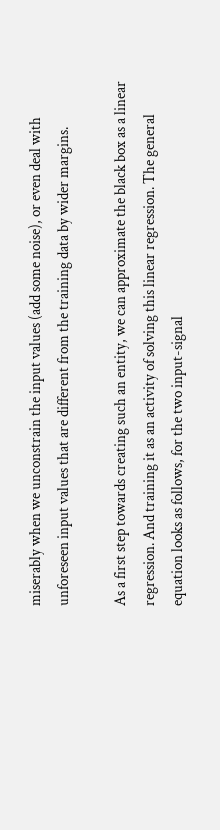miserably when we unconstrain the input values (add some noise), or even deal with unforeseen input values that are different from the training data by wider margins.

As a first step towards creating such an entity, we can approximate the black box as a linear regression. And training it as an activity of solving this linear regression. The general equation looks as follows, for the two input-signal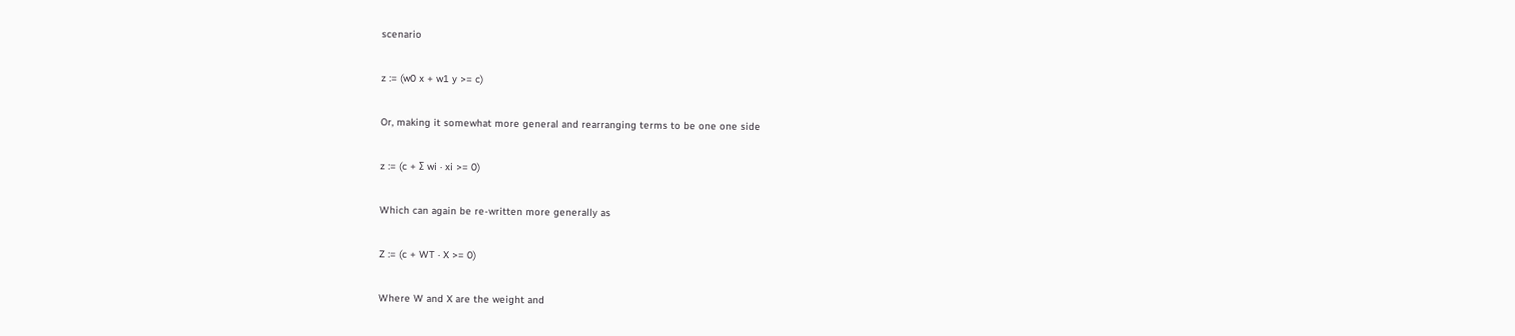scenario

z := (w0 x + w1 y >= c)

Or, making it somewhat more general and rearranging terms to be one one side

z := (c + Σ wi · xi >= 0)

Which can again be re-written more generally as

Z := (c + WT · X >= 0)

Where W and X are the weight and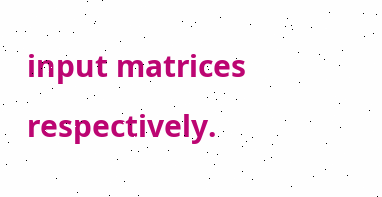input matrices respectively.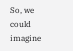So, we could imagine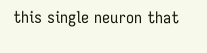this single neuron that